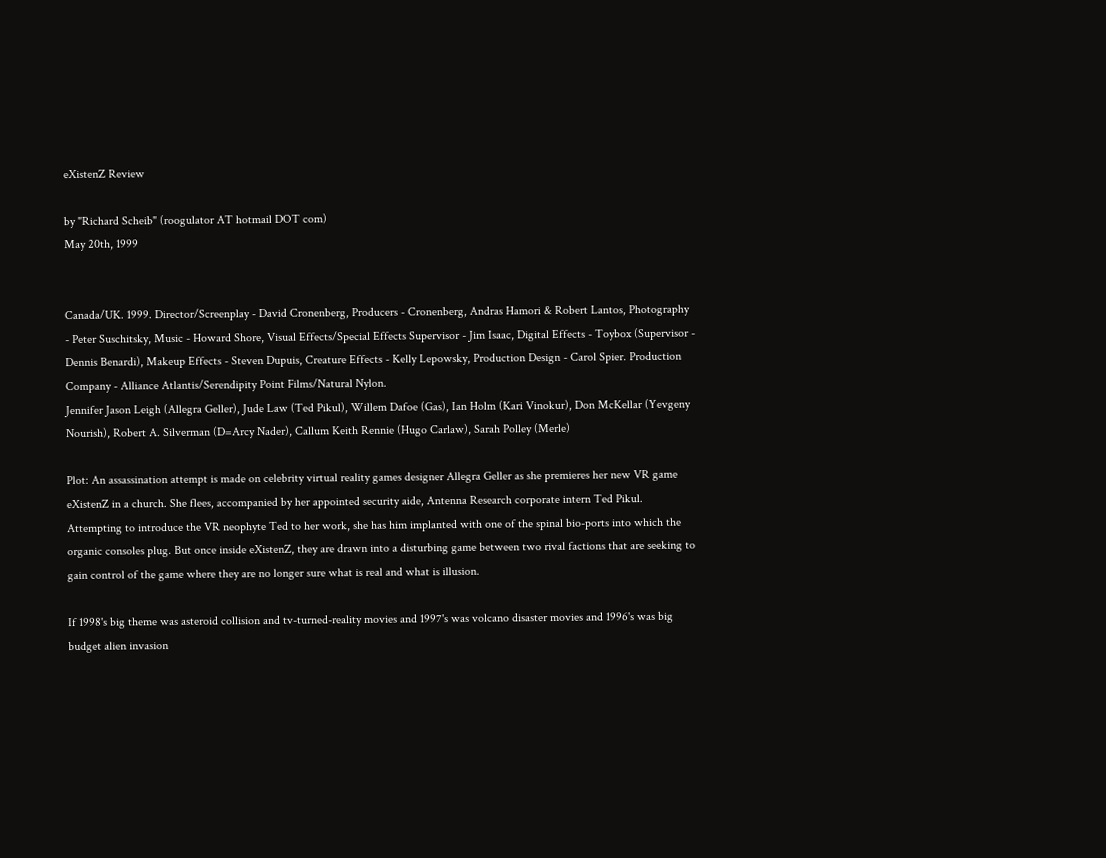eXistenZ Review

by "Richard Scheib" (roogulator AT hotmail DOT com)
May 20th, 1999


Canada/UK. 1999. Director/Screenplay - David Cronenberg, Producers - Cronenberg, Andras Hamori & Robert Lantos, Photography - Peter Suschitsky, Music - Howard Shore, Visual Effects/Special Effects Supervisor - Jim Isaac, Digital Effects - Toybox (Supervisor - Dennis Benardi), Makeup Effects - Steven Dupuis, Creature Effects - Kelly Lepowsky, Production Design - Carol Spier. Production Company - Alliance Atlantis/Serendipity Point Films/Natural Nylon.
Jennifer Jason Leigh (Allegra Geller), Jude Law (Ted Pikul), Willem Dafoe (Gas), Ian Holm (Kari Vinokur), Don McKellar (Yevgeny Nourish), Robert A. Silverman (D=Arcy Nader), Callum Keith Rennie (Hugo Carlaw), Sarah Polley (Merle)

Plot: An assassination attempt is made on celebrity virtual reality games designer Allegra Geller as she premieres her new VR game eXistenZ in a church. She flees, accompanied by her appointed security aide, Antenna Research corporate intern Ted Pikul. Attempting to introduce the VR neophyte Ted to her work, she has him implanted with one of the spinal bio-ports into which the organic consoles plug. But once inside eXistenZ, they are drawn into a disturbing game between two rival factions that are seeking to gain control of the game where they are no longer sure what is real and what is illusion.

If 1998's big theme was asteroid collision and tv-turned-reality movies and 1997's was volcano disaster movies and 1996's was big budget alien invasion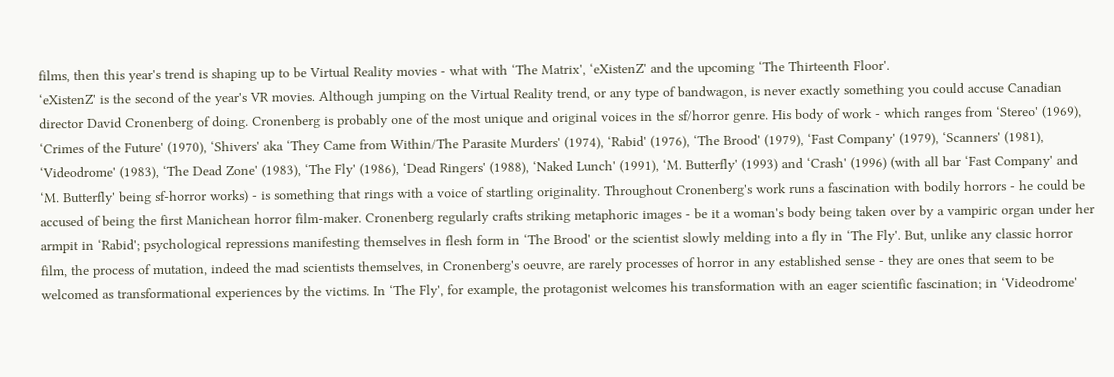films, then this year's trend is shaping up to be Virtual Reality movies - what with ‘The Matrix', ‘eXistenZ' and the upcoming ‘The Thirteenth Floor'.
‘eXistenZ' is the second of the year's VR movies. Although jumping on the Virtual Reality trend, or any type of bandwagon, is never exactly something you could accuse Canadian director David Cronenberg of doing. Cronenberg is probably one of the most unique and original voices in the sf/horror genre. His body of work - which ranges from ‘Stereo' (1969), ‘Crimes of the Future' (1970), ‘Shivers' aka ‘They Came from Within/The Parasite Murders' (1974), ‘Rabid' (1976), ‘The Brood' (1979), ‘Fast Company' (1979), ‘Scanners' (1981), ‘Videodrome' (1983), ‘The Dead Zone' (1983), ‘The Fly' (1986), ‘Dead Ringers' (1988), ‘Naked Lunch' (1991), ‘M. Butterfly' (1993) and ‘Crash' (1996) (with all bar ‘Fast Company' and ‘M. Butterfly' being sf-horror works) - is something that rings with a voice of startling originality. Throughout Cronenberg's work runs a fascination with bodily horrors - he could be accused of being the first Manichean horror film-maker. Cronenberg regularly crafts striking metaphoric images - be it a woman's body being taken over by a vampiric organ under her armpit in ‘Rabid'; psychological repressions manifesting themselves in flesh form in ‘The Brood' or the scientist slowly melding into a fly in ‘The Fly'. But, unlike any classic horror film, the process of mutation, indeed the mad scientists themselves, in Cronenberg's oeuvre, are rarely processes of horror in any established sense - they are ones that seem to be welcomed as transformational experiences by the victims. In ‘The Fly', for example, the protagonist welcomes his transformation with an eager scientific fascination; in ‘Videodrome'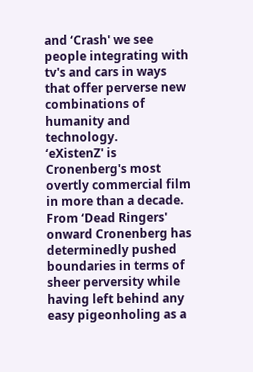and ‘Crash' we see people integrating with tv's and cars in ways that offer perverse new combinations of humanity and technology.
‘eXistenZ' is Cronenberg's most overtly commercial film in more than a decade. From ‘Dead Ringers' onward Cronenberg has determinedly pushed boundaries in terms of sheer perversity while having left behind any easy pigeonholing as a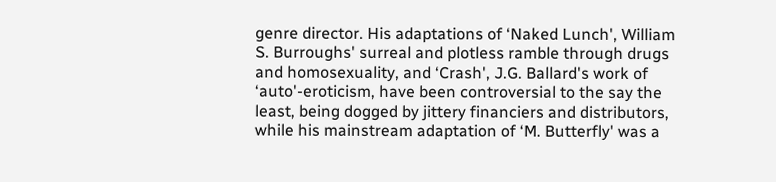genre director. His adaptations of ‘Naked Lunch', William S. Burroughs' surreal and plotless ramble through drugs and homosexuality, and ‘Crash', J.G. Ballard's work of ‘auto'-eroticism, have been controversial to the say the least, being dogged by jittery financiers and distributors, while his mainstream adaptation of ‘M. Butterfly' was a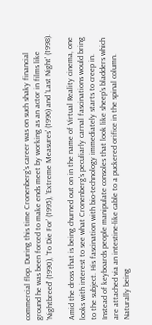commercial flop. During this time Cronenberg's career was on such shaky financial ground he was been forced to make ends meet by working as an actor in films like ‘Nightbreed' (1990), ‘To Die For' (1995), ‘Extreme Measures' (1996) and ‘Last Night' (1998).

Amid the dross that is being churned out on in the name of Virtual Reality cinema, one looks with interest to see what Cronenberg's peculiarly carnal fascinations would bring to the subject. His fascination with bio-technology immediately starts to creep in. Instead of keyboards people manipulate consoles that look like sheep's bladders which are attached via an intestine-like cable to a puckered orifice in the spinal column. Naturally being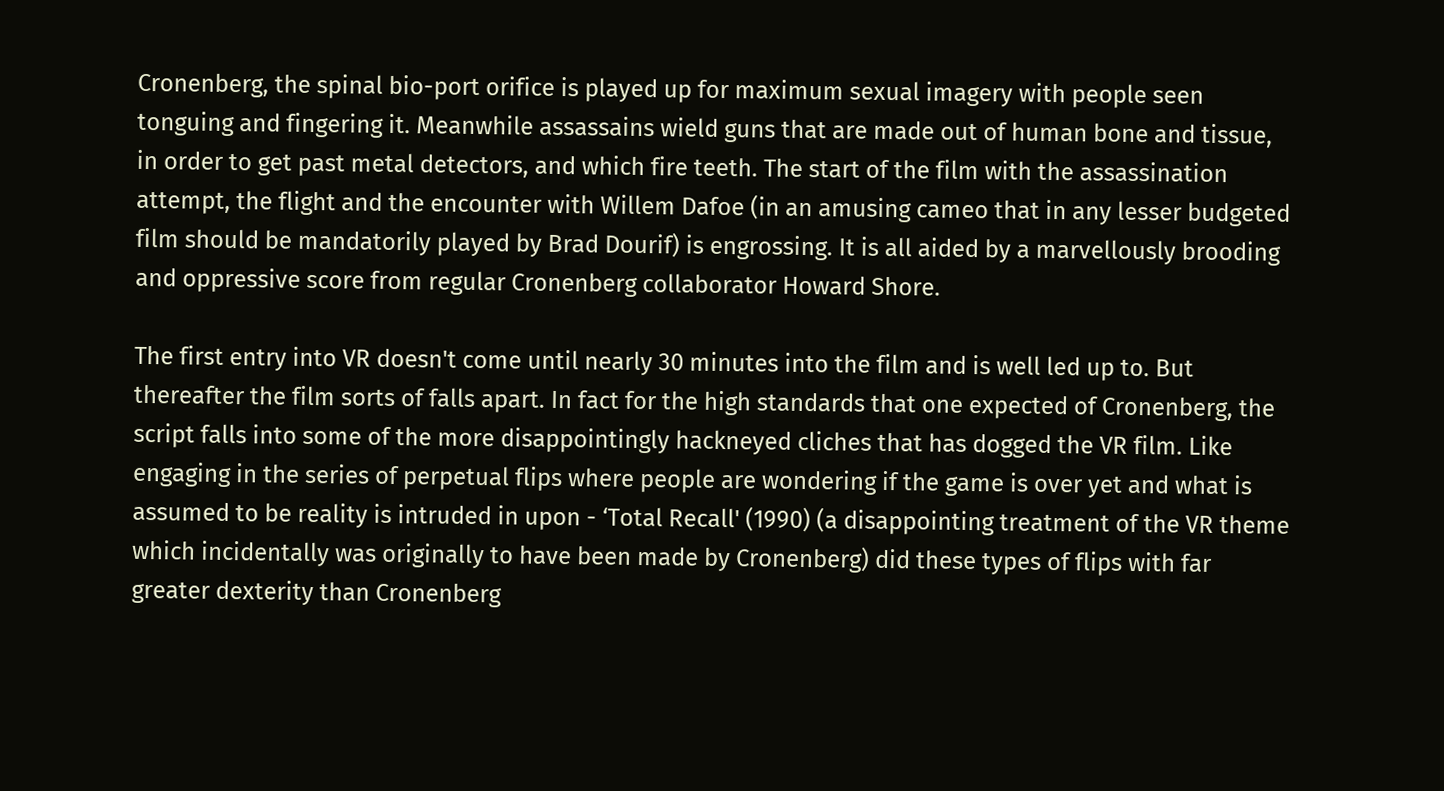Cronenberg, the spinal bio-port orifice is played up for maximum sexual imagery with people seen tonguing and fingering it. Meanwhile assassains wield guns that are made out of human bone and tissue, in order to get past metal detectors, and which fire teeth. The start of the film with the assassination attempt, the flight and the encounter with Willem Dafoe (in an amusing cameo that in any lesser budgeted film should be mandatorily played by Brad Dourif) is engrossing. It is all aided by a marvellously brooding and oppressive score from regular Cronenberg collaborator Howard Shore.

The first entry into VR doesn't come until nearly 30 minutes into the film and is well led up to. But thereafter the film sorts of falls apart. In fact for the high standards that one expected of Cronenberg, the script falls into some of the more disappointingly hackneyed cliches that has dogged the VR film. Like engaging in the series of perpetual flips where people are wondering if the game is over yet and what is assumed to be reality is intruded in upon - ‘Total Recall' (1990) (a disappointing treatment of the VR theme which incidentally was originally to have been made by Cronenberg) did these types of flips with far greater dexterity than Cronenberg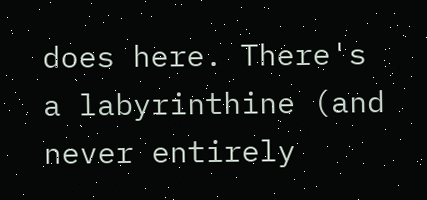does here. There's a labyrinthine (and never entirely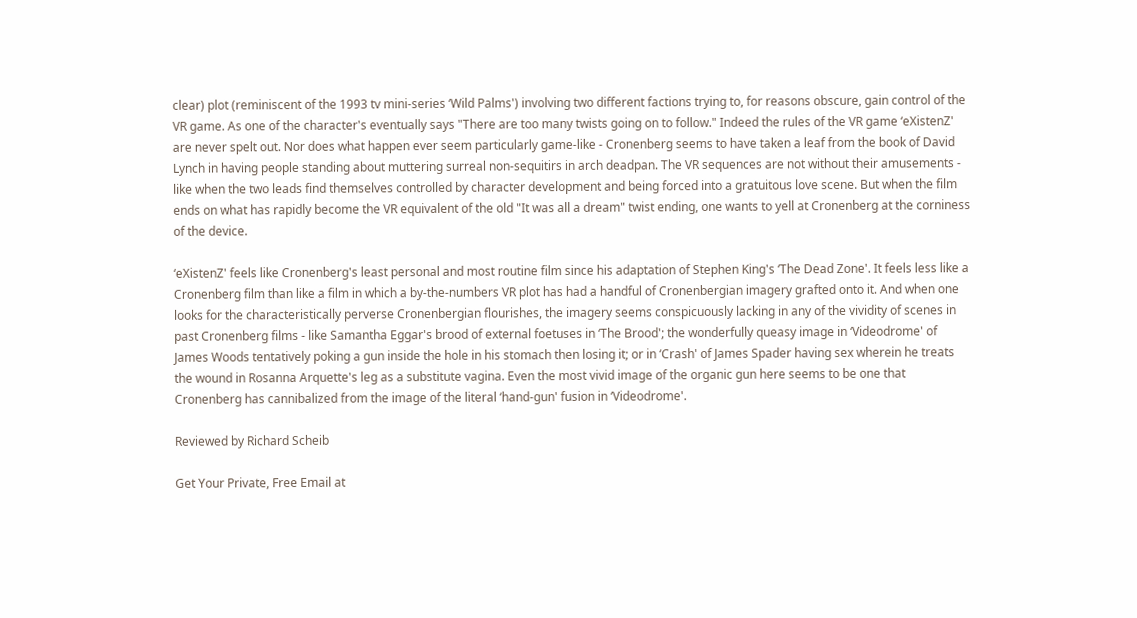clear) plot (reminiscent of the 1993 tv mini-series ‘Wild Palms') involving two different factions trying to, for reasons obscure, gain control of the VR game. As one of the character's eventually says "There are too many twists going on to follow." Indeed the rules of the VR game ‘eXistenZ' are never spelt out. Nor does what happen ever seem particularly game-like - Cronenberg seems to have taken a leaf from the book of David Lynch in having people standing about muttering surreal non-sequitirs in arch deadpan. The VR sequences are not without their amusements - like when the two leads find themselves controlled by character development and being forced into a gratuitous love scene. But when the film ends on what has rapidly become the VR equivalent of the old "It was all a dream" twist ending, one wants to yell at Cronenberg at the corniness of the device.

‘eXistenZ' feels like Cronenberg's least personal and most routine film since his adaptation of Stephen King's ‘The Dead Zone'. It feels less like a Cronenberg film than like a film in which a by-the-numbers VR plot has had a handful of Cronenbergian imagery grafted onto it. And when one looks for the characteristically perverse Cronenbergian flourishes, the imagery seems conspicuously lacking in any of the vividity of scenes in past Cronenberg films - like Samantha Eggar's brood of external foetuses in ‘The Brood'; the wonderfully queasy image in ‘Videodrome' of James Woods tentatively poking a gun inside the hole in his stomach then losing it; or in ‘Crash' of James Spader having sex wherein he treats the wound in Rosanna Arquette's leg as a substitute vagina. Even the most vivid image of the organic gun here seems to be one that Cronenberg has cannibalized from the image of the literal ‘hand-gun' fusion in ‘Videodrome'.

Reviewed by Richard Scheib

Get Your Private, Free Email at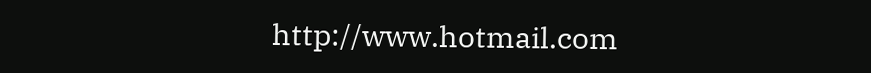http://www.hotmail.com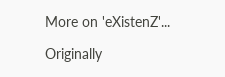More on 'eXistenZ'...

Originally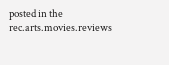posted in the rec.arts.movies.reviews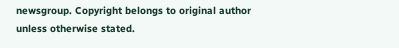newsgroup. Copyright belongs to original author unless otherwise stated.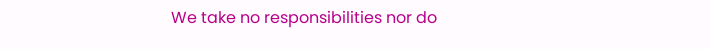We take no responsibilities nor do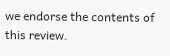we endorse the contents of this review.